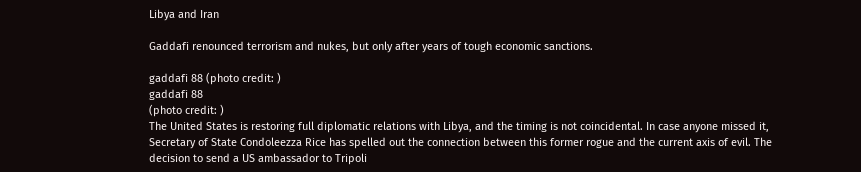Libya and Iran

Gaddafi renounced terrorism and nukes, but only after years of tough economic sanctions.

gaddafi 88 (photo credit: )
gaddafi 88
(photo credit: )
The United States is restoring full diplomatic relations with Libya, and the timing is not coincidental. In case anyone missed it, Secretary of State Condoleezza Rice has spelled out the connection between this former rogue and the current axis of evil. The decision to send a US ambassador to Tripoli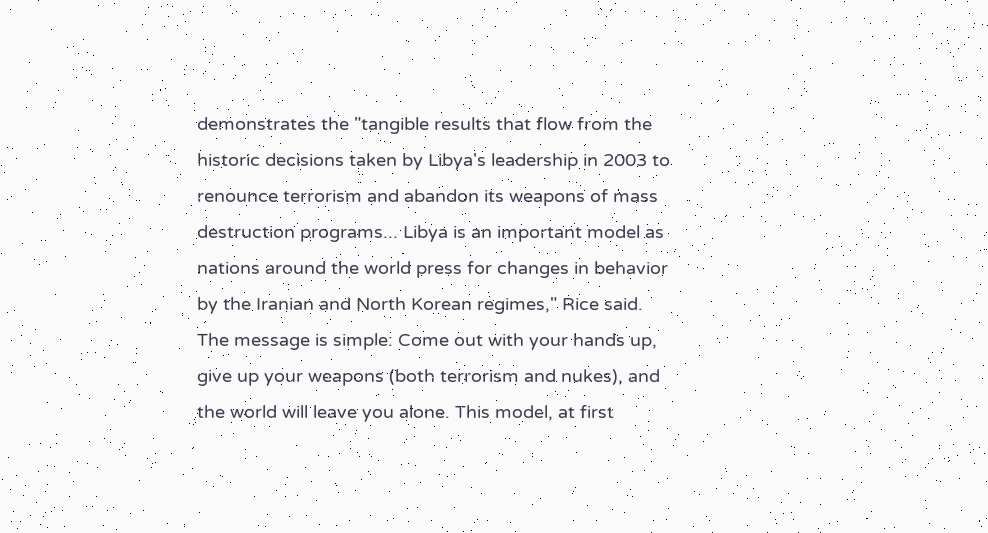demonstrates the "tangible results that flow from the historic decisions taken by Libya's leadership in 2003 to renounce terrorism and abandon its weapons of mass destruction programs... Libya is an important model as nations around the world press for changes in behavior by the Iranian and North Korean regimes," Rice said. The message is simple: Come out with your hands up, give up your weapons (both terrorism and nukes), and the world will leave you alone. This model, at first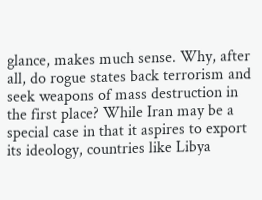glance, makes much sense. Why, after all, do rogue states back terrorism and seek weapons of mass destruction in the first place? While Iran may be a special case in that it aspires to export its ideology, countries like Libya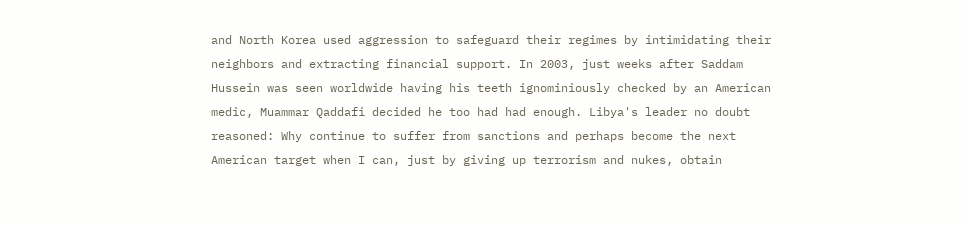and North Korea used aggression to safeguard their regimes by intimidating their neighbors and extracting financial support. In 2003, just weeks after Saddam Hussein was seen worldwide having his teeth ignominiously checked by an American medic, Muammar Qaddafi decided he too had had enough. Libya's leader no doubt reasoned: Why continue to suffer from sanctions and perhaps become the next American target when I can, just by giving up terrorism and nukes, obtain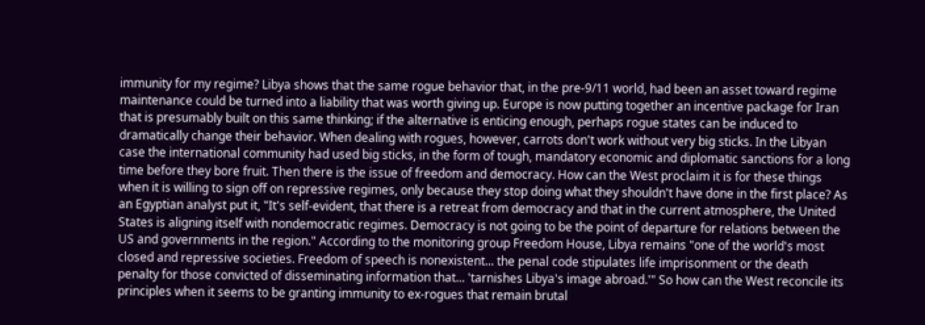immunity for my regime? Libya shows that the same rogue behavior that, in the pre-9/11 world, had been an asset toward regime maintenance could be turned into a liability that was worth giving up. Europe is now putting together an incentive package for Iran that is presumably built on this same thinking; if the alternative is enticing enough, perhaps rogue states can be induced to dramatically change their behavior. When dealing with rogues, however, carrots don't work without very big sticks. In the Libyan case the international community had used big sticks, in the form of tough, mandatory economic and diplomatic sanctions for a long time before they bore fruit. Then there is the issue of freedom and democracy. How can the West proclaim it is for these things when it is willing to sign off on repressive regimes, only because they stop doing what they shouldn't have done in the first place? As an Egyptian analyst put it, "It's self-evident, that there is a retreat from democracy and that in the current atmosphere, the United States is aligning itself with nondemocratic regimes. Democracy is not going to be the point of departure for relations between the US and governments in the region." According to the monitoring group Freedom House, Libya remains "one of the world's most closed and repressive societies. Freedom of speech is nonexistent... the penal code stipulates life imprisonment or the death penalty for those convicted of disseminating information that... 'tarnishes Libya's image abroad.'" So how can the West reconcile its principles when it seems to be granting immunity to ex-rogues that remain brutal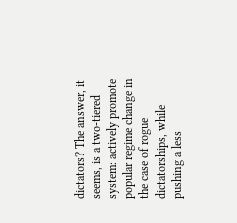dictators? The answer, it seems, is a two-tiered system: actively promote popular regime change in the case of rogue dictatorships, while pushing a less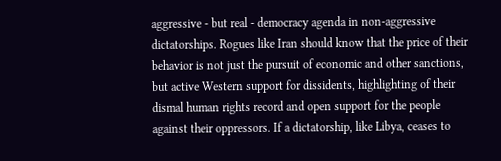aggressive - but real - democracy agenda in non-aggressive dictatorships. Rogues like Iran should know that the price of their behavior is not just the pursuit of economic and other sanctions, but active Western support for dissidents, highlighting of their dismal human rights record and open support for the people against their oppressors. If a dictatorship, like Libya, ceases to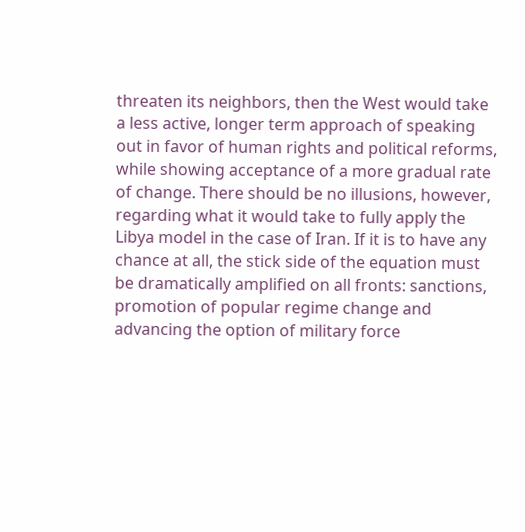threaten its neighbors, then the West would take a less active, longer term approach of speaking out in favor of human rights and political reforms, while showing acceptance of a more gradual rate of change. There should be no illusions, however, regarding what it would take to fully apply the Libya model in the case of Iran. If it is to have any chance at all, the stick side of the equation must be dramatically amplified on all fronts: sanctions, promotion of popular regime change and advancing the option of military force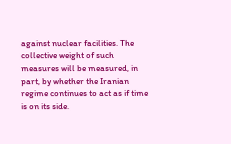against nuclear facilities. The collective weight of such measures will be measured, in part, by whether the Iranian regime continues to act as if time is on its side.